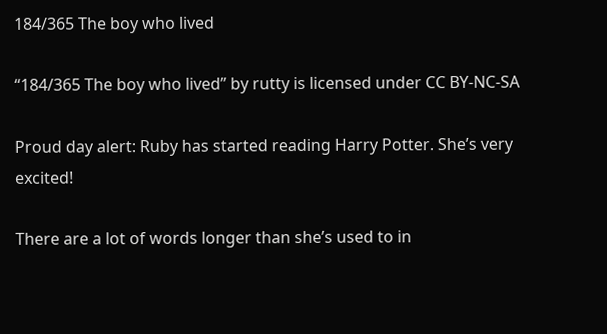184/365 The boy who lived

“184/365 The boy who lived” by rutty is licensed under CC BY-NC-SA

Proud day alert: Ruby has started reading Harry Potter. She’s very excited!

There are a lot of words longer than she’s used to in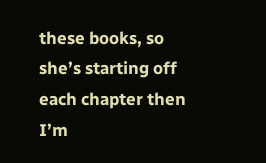these books, so she’s starting off each chapter then I’m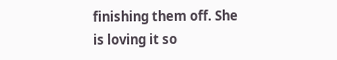finishing them off. She is loving it so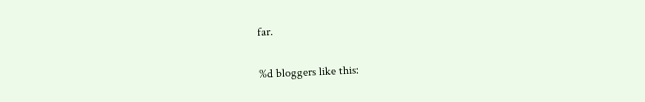far.

%d bloggers like this: